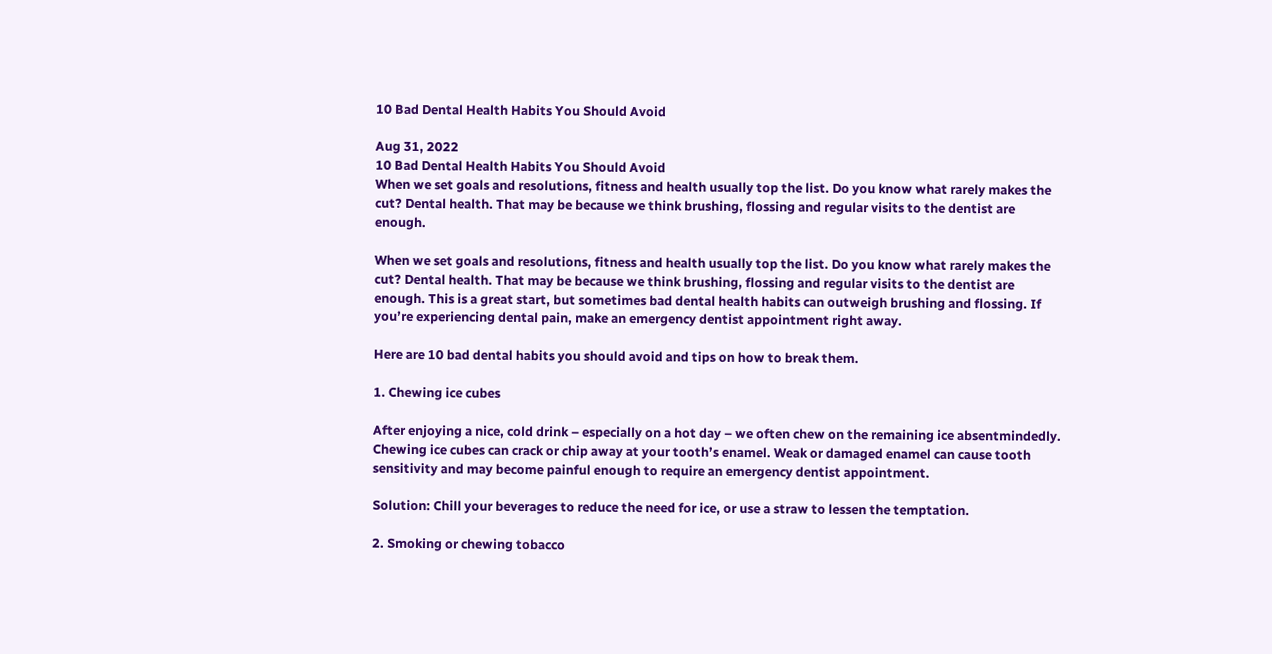10 Bad Dental Health Habits You Should Avoid

Aug 31, 2022
10 Bad Dental Health Habits You Should Avoid
When we set goals and resolutions, fitness and health usually top the list. Do you know what rarely makes the cut? Dental health. That may be because we think brushing, flossing and regular visits to the dentist are enough.

When we set goals and resolutions, fitness and health usually top the list. Do you know what rarely makes the cut? Dental health. That may be because we think brushing, flossing and regular visits to the dentist are enough. This is a great start, but sometimes bad dental health habits can outweigh brushing and flossing. If you’re experiencing dental pain, make an emergency dentist appointment right away.

Here are 10 bad dental habits you should avoid and tips on how to break them.

1. Chewing ice cubes

After enjoying a nice, cold drink – especially on a hot day – we often chew on the remaining ice absentmindedly. Chewing ice cubes can crack or chip away at your tooth’s enamel. Weak or damaged enamel can cause tooth sensitivity and may become painful enough to require an emergency dentist appointment.

Solution: Chill your beverages to reduce the need for ice, or use a straw to lessen the temptation.

2. Smoking or chewing tobacco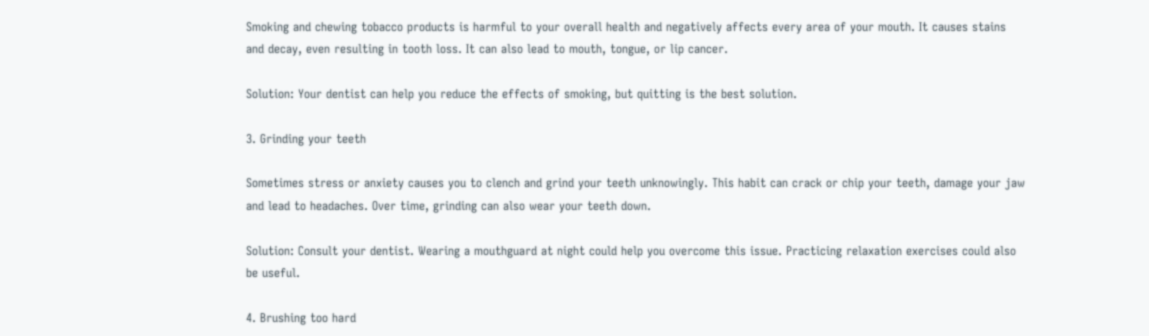Smoking and chewing tobacco products is harmful to your overall health and negatively affects every area of your mouth. It causes stains and decay, even resulting in tooth loss. It can also lead to mouth, tongue, or lip cancer.

Solution: Your dentist can help you reduce the effects of smoking, but quitting is the best solution.

3. Grinding your teeth

Sometimes stress or anxiety causes you to clench and grind your teeth unknowingly. This habit can crack or chip your teeth, damage your jaw and lead to headaches. Over time, grinding can also wear your teeth down.

Solution: Consult your dentist. Wearing a mouthguard at night could help you overcome this issue. Practicing relaxation exercises could also be useful.

4. Brushing too hard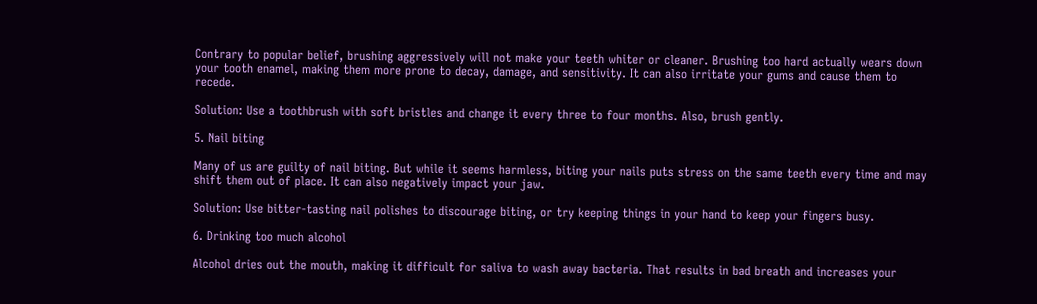Contrary to popular belief, brushing aggressively will not make your teeth whiter or cleaner. Brushing too hard actually wears down your tooth enamel, making them more prone to decay, damage, and sensitivity. It can also irritate your gums and cause them to recede.

Solution: Use a toothbrush with soft bristles and change it every three to four months. Also, brush gently.

5. Nail biting

Many of us are guilty of nail biting. But while it seems harmless, biting your nails puts stress on the same teeth every time and may shift them out of place. It can also negatively impact your jaw.

Solution: Use bitter-tasting nail polishes to discourage biting, or try keeping things in your hand to keep your fingers busy.

6. Drinking too much alcohol

Alcohol dries out the mouth, making it difficult for saliva to wash away bacteria. That results in bad breath and increases your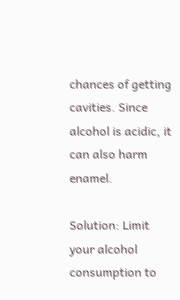chances of getting cavities. Since alcohol is acidic, it can also harm enamel.

Solution: Limit your alcohol consumption to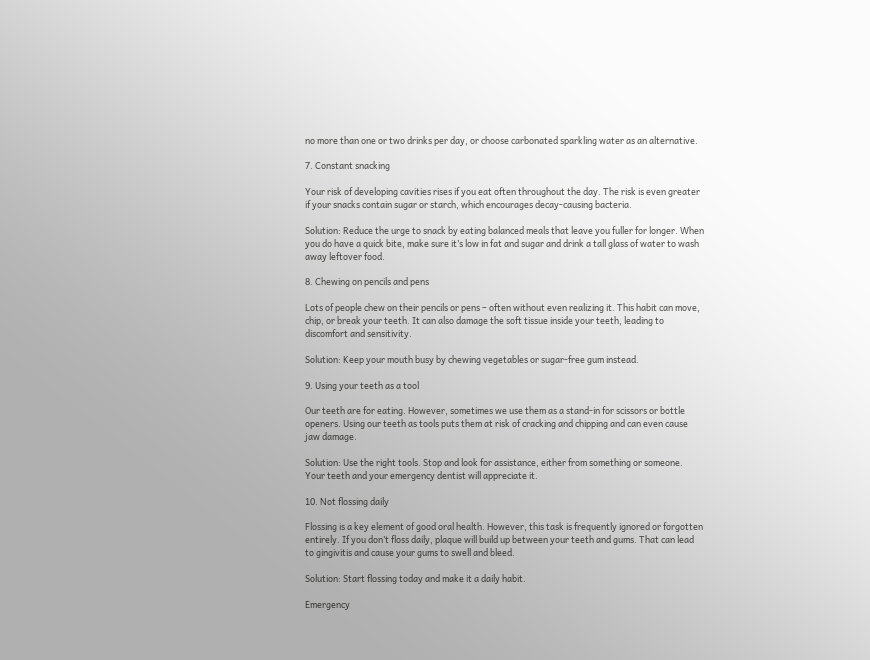no more than one or two drinks per day, or choose carbonated sparkling water as an alternative.

7. Constant snacking

Your risk of developing cavities rises if you eat often throughout the day. The risk is even greater if your snacks contain sugar or starch, which encourages decay-causing bacteria.

Solution: Reduce the urge to snack by eating balanced meals that leave you fuller for longer. When you do have a quick bite, make sure it’s low in fat and sugar and drink a tall glass of water to wash away leftover food.

8. Chewing on pencils and pens

Lots of people chew on their pencils or pens – often without even realizing it. This habit can move, chip, or break your teeth. It can also damage the soft tissue inside your teeth, leading to discomfort and sensitivity.

Solution: Keep your mouth busy by chewing vegetables or sugar-free gum instead.

9. Using your teeth as a tool

Our teeth are for eating. However, sometimes we use them as a stand-in for scissors or bottle openers. Using our teeth as tools puts them at risk of cracking and chipping and can even cause jaw damage.

Solution: Use the right tools. Stop and look for assistance, either from something or someone. Your teeth and your emergency dentist will appreciate it.

10. Not flossing daily

Flossing is a key element of good oral health. However, this task is frequently ignored or forgotten entirely. If you don’t floss daily, plaque will build up between your teeth and gums. That can lead to gingivitis and cause your gums to swell and bleed.

Solution: Start flossing today and make it a daily habit.

Emergency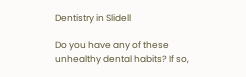Dentistry in Slidell

Do you have any of these unhealthy dental habits? If so,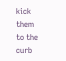kick them to the curb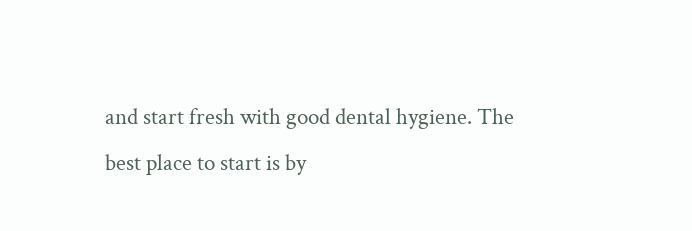and start fresh with good dental hygiene. The best place to start is by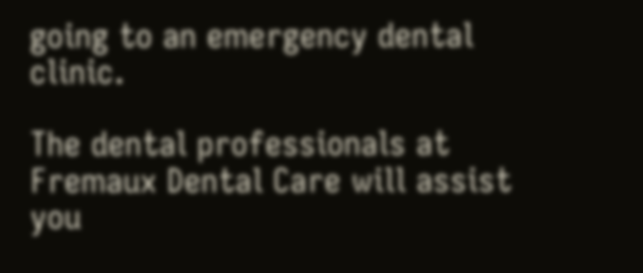going to an emergency dental clinic.

The dental professionals at Fremaux Dental Care will assist you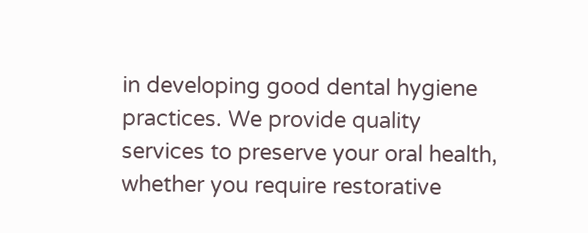in developing good dental hygiene practices. We provide quality services to preserve your oral health, whether you require restorative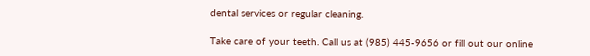dental services or regular cleaning.

Take care of your teeth. Call us at (985) 445-9656 or fill out our online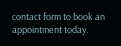contact form to book an appointment today.